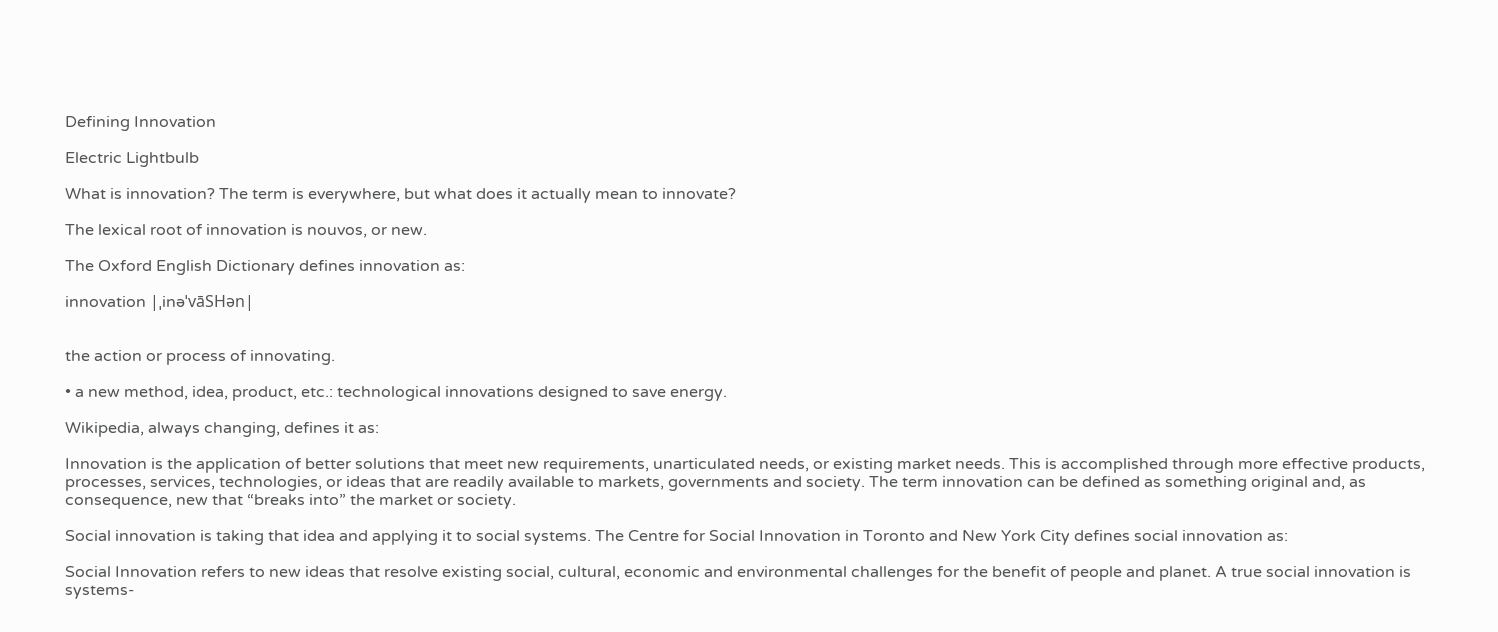Defining Innovation

Electric Lightbulb

What is innovation? The term is everywhere, but what does it actually mean to innovate?

The lexical root of innovation is nouvos, or new.

The Oxford English Dictionary defines innovation as:

innovation |ˌinəˈvāSHən|


the action or process of innovating.

• a new method, idea, product, etc.: technological innovations designed to save energy.

Wikipedia, always changing, defines it as:

Innovation is the application of better solutions that meet new requirements, unarticulated needs, or existing market needs. This is accomplished through more effective products, processes, services, technologies, or ideas that are readily available to markets, governments and society. The term innovation can be defined as something original and, as consequence, new that “breaks into” the market or society.

Social innovation is taking that idea and applying it to social systems. The Centre for Social Innovation in Toronto and New York City defines social innovation as:

Social Innovation refers to new ideas that resolve existing social, cultural, economic and environmental challenges for the benefit of people and planet. A true social innovation is systems-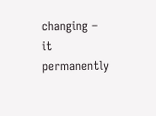changing – it permanently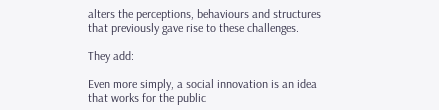alters the perceptions, behaviours and structures that previously gave rise to these challenges.

They add:

Even more simply, a social innovation is an idea that works for the public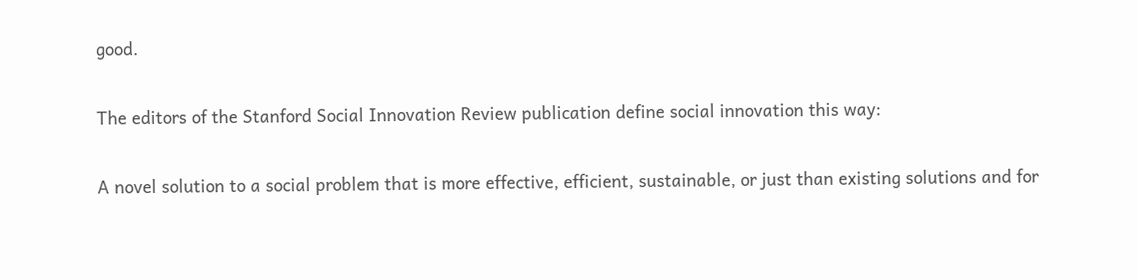good.

The editors of the Stanford Social Innovation Review publication define social innovation this way:

A novel solution to a social problem that is more effective, efficient, sustainable, or just than existing solutions and for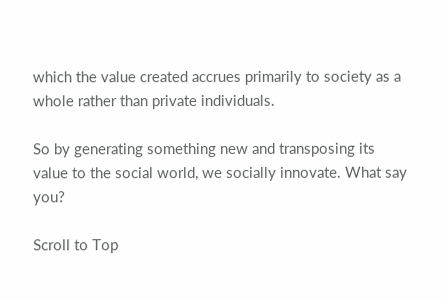which the value created accrues primarily to society as a whole rather than private individuals.

So by generating something new and transposing its value to the social world, we socially innovate. What say you?

Scroll to Top